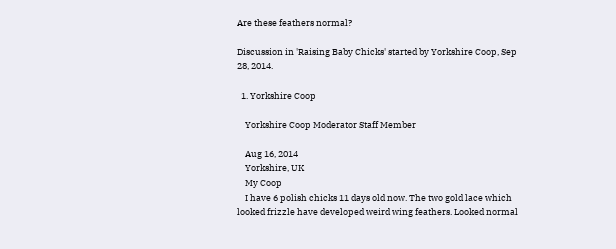Are these feathers normal?

Discussion in 'Raising Baby Chicks' started by Yorkshire Coop, Sep 28, 2014.

  1. Yorkshire Coop

    Yorkshire Coop Moderator Staff Member

    Aug 16, 2014
    Yorkshire, UK
    My Coop
    I have 6 polish chicks 11 days old now. The two gold lace which looked frizzle have developed weird wing feathers. Looked normal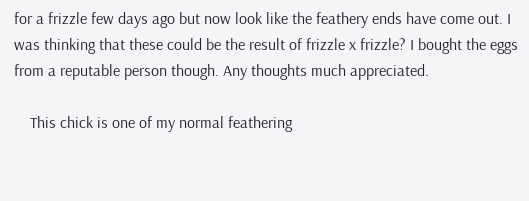for a frizzle few days ago but now look like the feathery ends have come out. I was thinking that these could be the result of frizzle x frizzle? I bought the eggs from a reputable person though. Any thoughts much appreciated.

    This chick is one of my normal feathering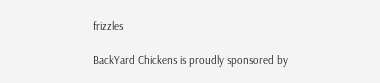frizzles

BackYard Chickens is proudly sponsored by